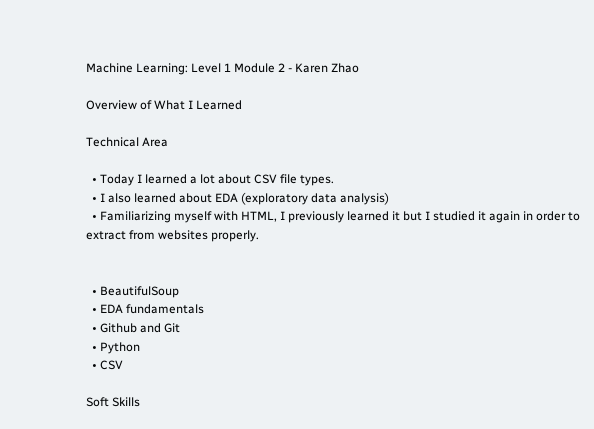Machine Learning: Level 1 Module 2 - Karen Zhao

Overview of What I Learned

Technical Area

  • Today I learned a lot about CSV file types.
  • I also learned about EDA (exploratory data analysis)
  • Familiarizing myself with HTML, I previously learned it but I studied it again in order to extract from websites properly.


  • BeautifulSoup
  • EDA fundamentals
  • Github and Git
  • Python
  • CSV

Soft Skills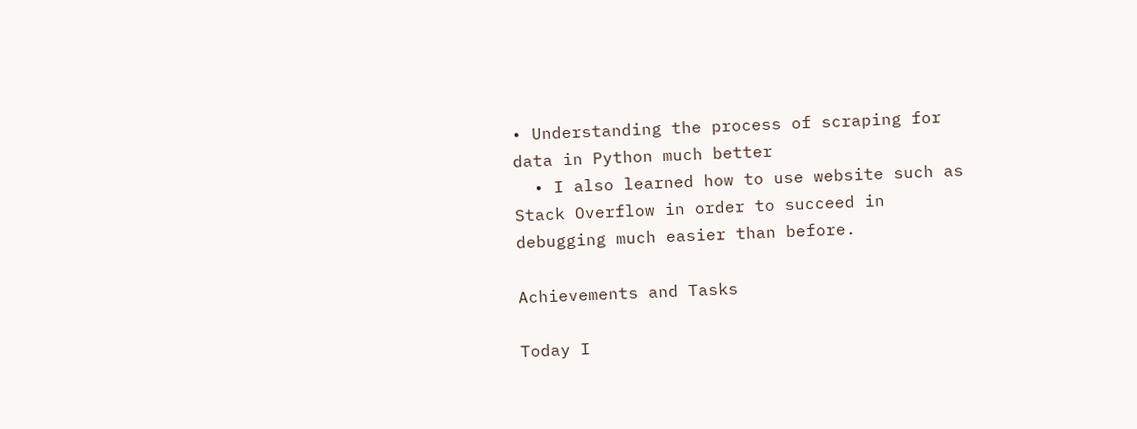• Understanding the process of scraping for data in Python much better
  • I also learned how to use website such as Stack Overflow in order to succeed in debugging much easier than before.

Achievements and Tasks

Today I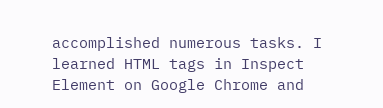accomplished numerous tasks. I learned HTML tags in Inspect Element on Google Chrome and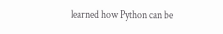learned how Python can be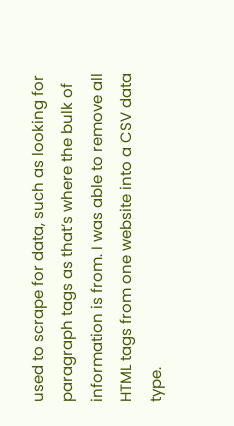used to scrape for data, such as looking for paragraph tags as that’s where the bulk of information is from. I was able to remove all HTML tags from one website into a CSV data type.